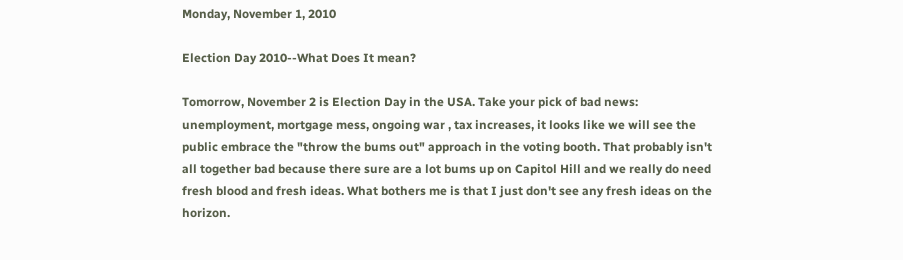Monday, November 1, 2010

Election Day 2010--What Does It mean?

Tomorrow, November 2 is Election Day in the USA. Take your pick of bad news: unemployment, mortgage mess, ongoing war , tax increases, it looks like we will see the public embrace the "throw the bums out" approach in the voting booth. That probably isn't all together bad because there sure are a lot bums up on Capitol Hill and we really do need fresh blood and fresh ideas. What bothers me is that I just don't see any fresh ideas on the horizon.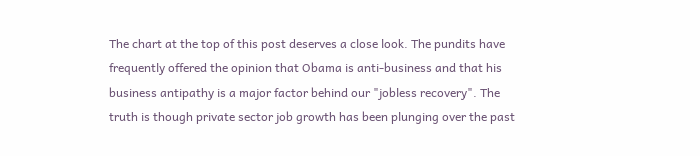The chart at the top of this post deserves a close look. The pundits have frequently offered the opinion that Obama is anti-business and that his business antipathy is a major factor behind our "jobless recovery". The truth is though private sector job growth has been plunging over the past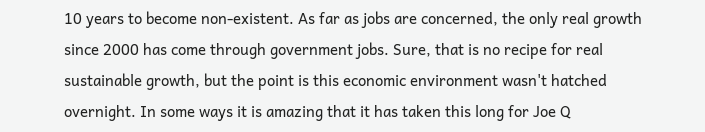10 years to become non-existent. As far as jobs are concerned, the only real growth since 2000 has come through government jobs. Sure, that is no recipe for real sustainable growth, but the point is this economic environment wasn't hatched overnight. In some ways it is amazing that it has taken this long for Joe Q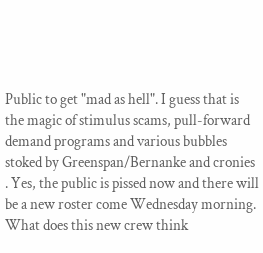Public to get "mad as hell". I guess that is the magic of stimulus scams, pull-forward demand programs and various bubbles stoked by Greenspan/Bernanke and cronies . Yes, the public is pissed now and there will be a new roster come Wednesday morning.
What does this new crew think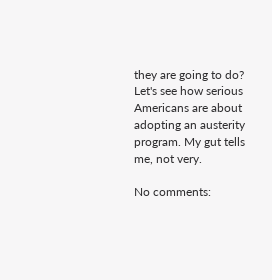they are going to do? Let's see how serious Americans are about adopting an austerity program. My gut tells me, not very.

No comments: